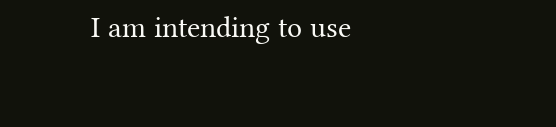I am intending to use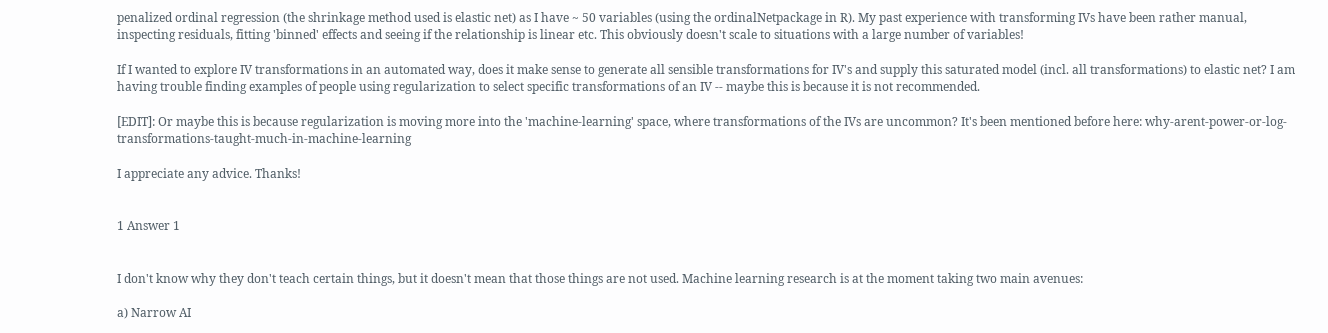penalized ordinal regression (the shrinkage method used is elastic net) as I have ~ 50 variables (using the ordinalNetpackage in R). My past experience with transforming IVs have been rather manual, inspecting residuals, fitting 'binned' effects and seeing if the relationship is linear etc. This obviously doesn't scale to situations with a large number of variables!

If I wanted to explore IV transformations in an automated way, does it make sense to generate all sensible transformations for IV's and supply this saturated model (incl. all transformations) to elastic net? I am having trouble finding examples of people using regularization to select specific transformations of an IV -- maybe this is because it is not recommended.

[EDIT]: Or maybe this is because regularization is moving more into the 'machine-learning' space, where transformations of the IVs are uncommon? It's been mentioned before here: why-arent-power-or-log-transformations-taught-much-in-machine-learning

I appreciate any advice. Thanks!


1 Answer 1


I don't know why they don't teach certain things, but it doesn't mean that those things are not used. Machine learning research is at the moment taking two main avenues:

a) Narrow AI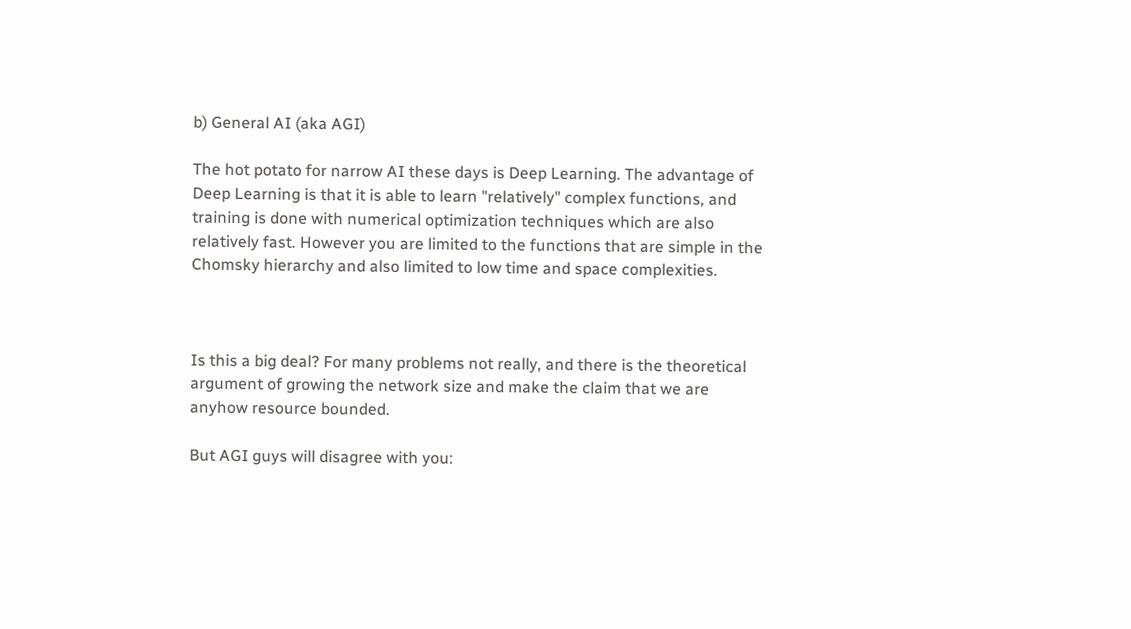b) General AI (aka AGI)

The hot potato for narrow AI these days is Deep Learning. The advantage of Deep Learning is that it is able to learn "relatively" complex functions, and training is done with numerical optimization techniques which are also relatively fast. However you are limited to the functions that are simple in the Chomsky hierarchy and also limited to low time and space complexities.



Is this a big deal? For many problems not really, and there is the theoretical argument of growing the network size and make the claim that we are anyhow resource bounded.

But AGI guys will disagree with you: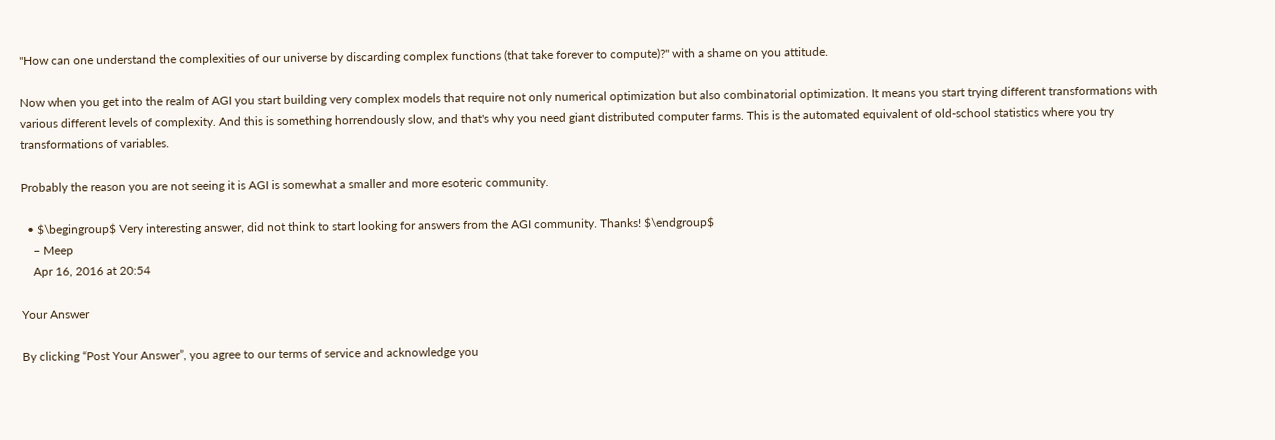"How can one understand the complexities of our universe by discarding complex functions (that take forever to compute)?" with a shame on you attitude.

Now when you get into the realm of AGI you start building very complex models that require not only numerical optimization but also combinatorial optimization. It means you start trying different transformations with various different levels of complexity. And this is something horrendously slow, and that's why you need giant distributed computer farms. This is the automated equivalent of old-school statistics where you try transformations of variables.

Probably the reason you are not seeing it is AGI is somewhat a smaller and more esoteric community.

  • $\begingroup$ Very interesting answer, did not think to start looking for answers from the AGI community. Thanks! $\endgroup$
    – Meep
    Apr 16, 2016 at 20:54

Your Answer

By clicking “Post Your Answer”, you agree to our terms of service and acknowledge you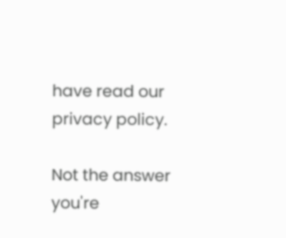have read our privacy policy.

Not the answer you're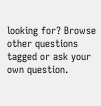looking for? Browse other questions tagged or ask your own question.